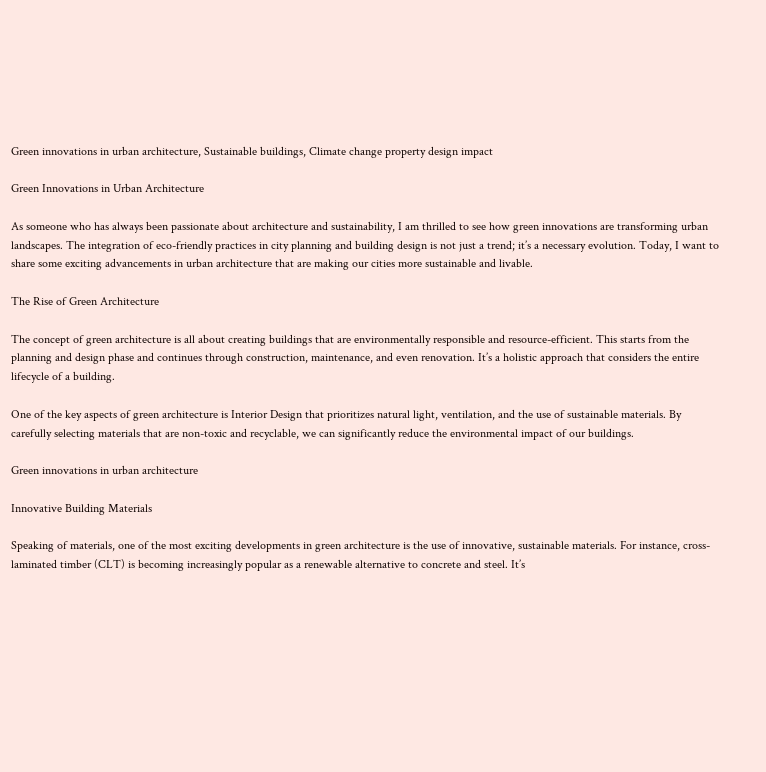Green innovations in urban architecture, Sustainable buildings, Climate change property design impact

Green Innovations in Urban Architecture

As someone who has always been passionate about architecture and sustainability, I am thrilled to see how green innovations are transforming urban landscapes. The integration of eco-friendly practices in city planning and building design is not just a trend; it’s a necessary evolution. Today, I want to share some exciting advancements in urban architecture that are making our cities more sustainable and livable.

The Rise of Green Architecture

The concept of green architecture is all about creating buildings that are environmentally responsible and resource-efficient. This starts from the planning and design phase and continues through construction, maintenance, and even renovation. It’s a holistic approach that considers the entire lifecycle of a building.

One of the key aspects of green architecture is Interior Design that prioritizes natural light, ventilation, and the use of sustainable materials. By carefully selecting materials that are non-toxic and recyclable, we can significantly reduce the environmental impact of our buildings.

Green innovations in urban architecture

Innovative Building Materials

Speaking of materials, one of the most exciting developments in green architecture is the use of innovative, sustainable materials. For instance, cross-laminated timber (CLT) is becoming increasingly popular as a renewable alternative to concrete and steel. It’s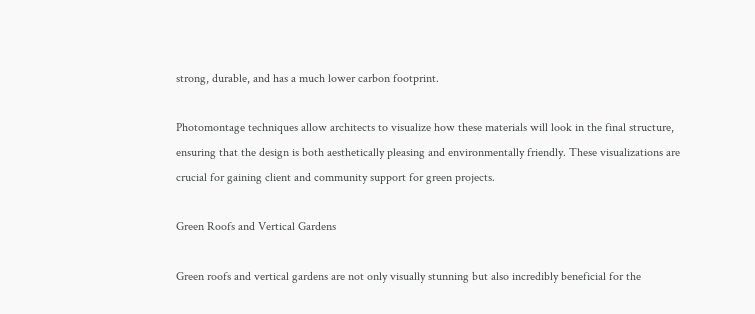strong, durable, and has a much lower carbon footprint.

Photomontage techniques allow architects to visualize how these materials will look in the final structure, ensuring that the design is both aesthetically pleasing and environmentally friendly. These visualizations are crucial for gaining client and community support for green projects.

Green Roofs and Vertical Gardens

Green roofs and vertical gardens are not only visually stunning but also incredibly beneficial for the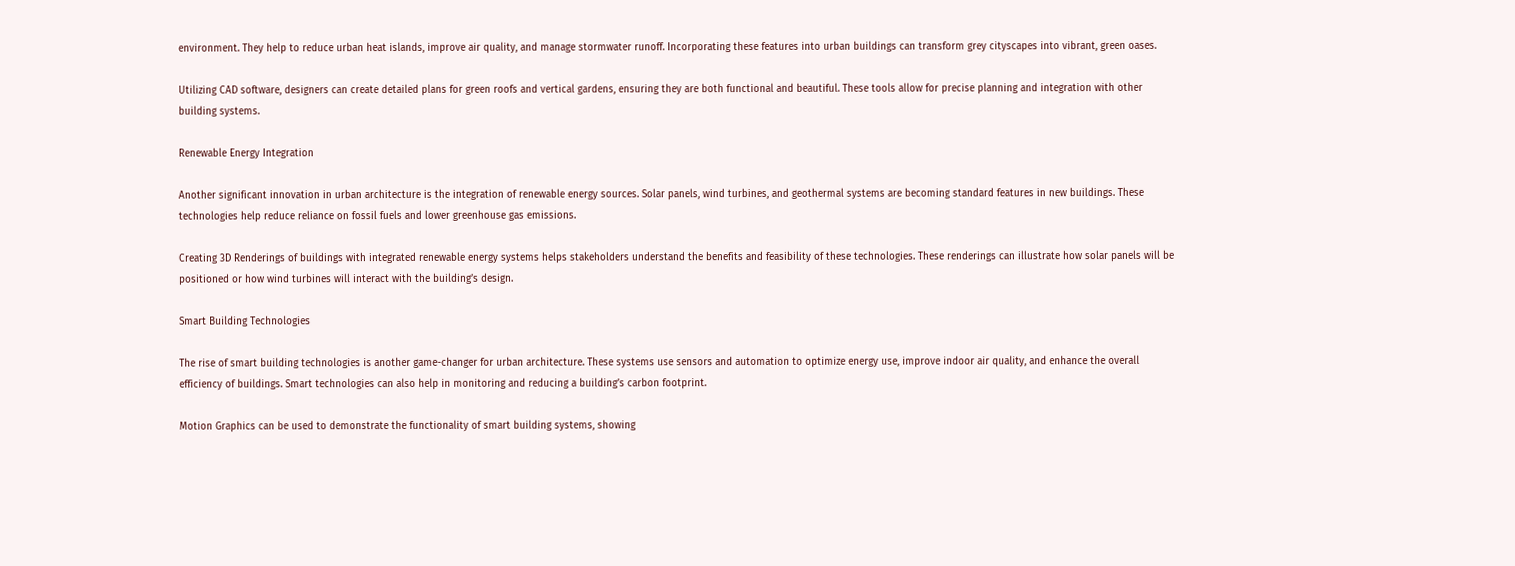environment. They help to reduce urban heat islands, improve air quality, and manage stormwater runoff. Incorporating these features into urban buildings can transform grey cityscapes into vibrant, green oases.

Utilizing CAD software, designers can create detailed plans for green roofs and vertical gardens, ensuring they are both functional and beautiful. These tools allow for precise planning and integration with other building systems.

Renewable Energy Integration

Another significant innovation in urban architecture is the integration of renewable energy sources. Solar panels, wind turbines, and geothermal systems are becoming standard features in new buildings. These technologies help reduce reliance on fossil fuels and lower greenhouse gas emissions.

Creating 3D Renderings of buildings with integrated renewable energy systems helps stakeholders understand the benefits and feasibility of these technologies. These renderings can illustrate how solar panels will be positioned or how wind turbines will interact with the building’s design.

Smart Building Technologies

The rise of smart building technologies is another game-changer for urban architecture. These systems use sensors and automation to optimize energy use, improve indoor air quality, and enhance the overall efficiency of buildings. Smart technologies can also help in monitoring and reducing a building’s carbon footprint.

Motion Graphics can be used to demonstrate the functionality of smart building systems, showing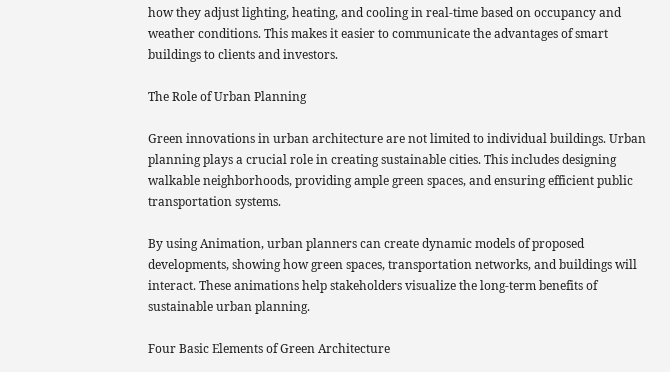how they adjust lighting, heating, and cooling in real-time based on occupancy and weather conditions. This makes it easier to communicate the advantages of smart buildings to clients and investors.

The Role of Urban Planning

Green innovations in urban architecture are not limited to individual buildings. Urban planning plays a crucial role in creating sustainable cities. This includes designing walkable neighborhoods, providing ample green spaces, and ensuring efficient public transportation systems.

By using Animation, urban planners can create dynamic models of proposed developments, showing how green spaces, transportation networks, and buildings will interact. These animations help stakeholders visualize the long-term benefits of sustainable urban planning.

Four Basic Elements of Green Architecture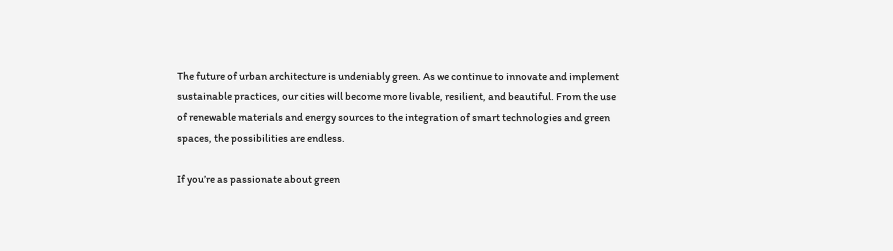The future of urban architecture is undeniably green. As we continue to innovate and implement sustainable practices, our cities will become more livable, resilient, and beautiful. From the use of renewable materials and energy sources to the integration of smart technologies and green spaces, the possibilities are endless.

If you’re as passionate about green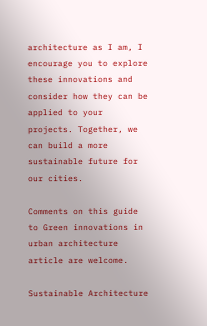architecture as I am, I encourage you to explore these innovations and consider how they can be applied to your projects. Together, we can build a more sustainable future for our cities.

Comments on this guide to Green innovations in urban architecture article are welcome.

Sustainable Architecture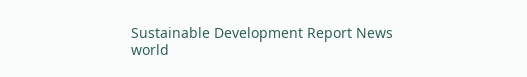Sustainable Development Report News
world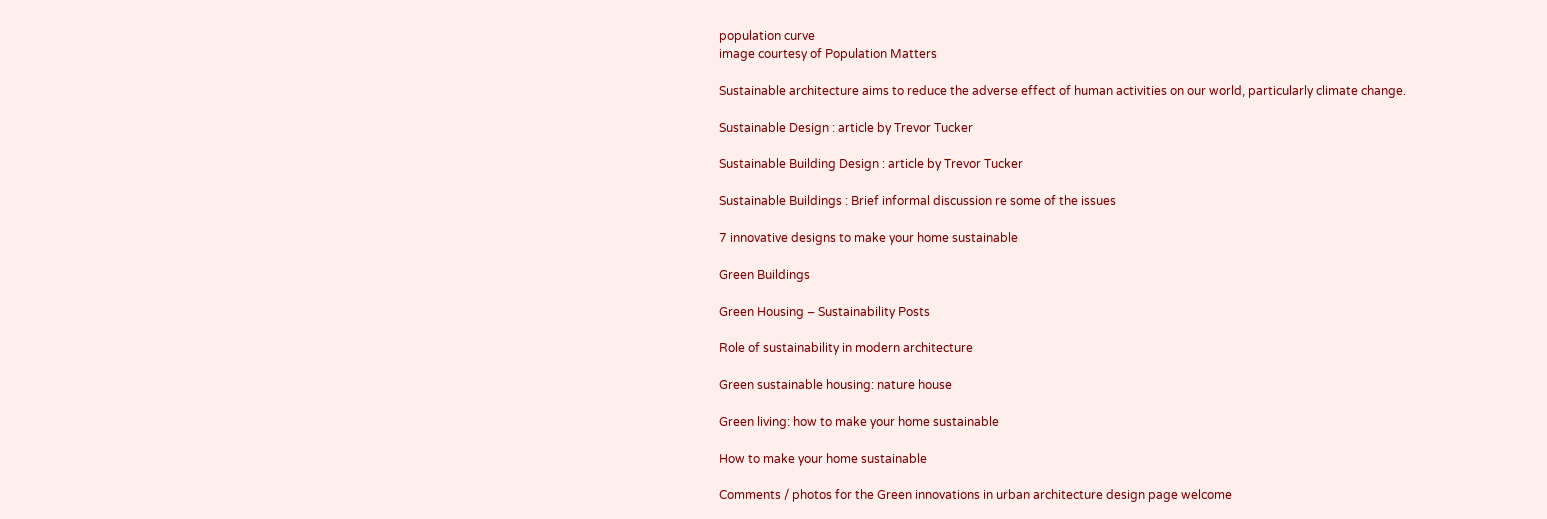population curve
image courtesy of Population Matters

Sustainable architecture aims to reduce the adverse effect of human activities on our world, particularly climate change.

Sustainable Design : article by Trevor Tucker

Sustainable Building Design : article by Trevor Tucker

Sustainable Buildings : Brief informal discussion re some of the issues

7 innovative designs to make your home sustainable

Green Buildings

Green Housing – Sustainability Posts

Role of sustainability in modern architecture

Green sustainable housing: nature house

Green living: how to make your home sustainable

How to make your home sustainable

Comments / photos for the Green innovations in urban architecture design page welcome